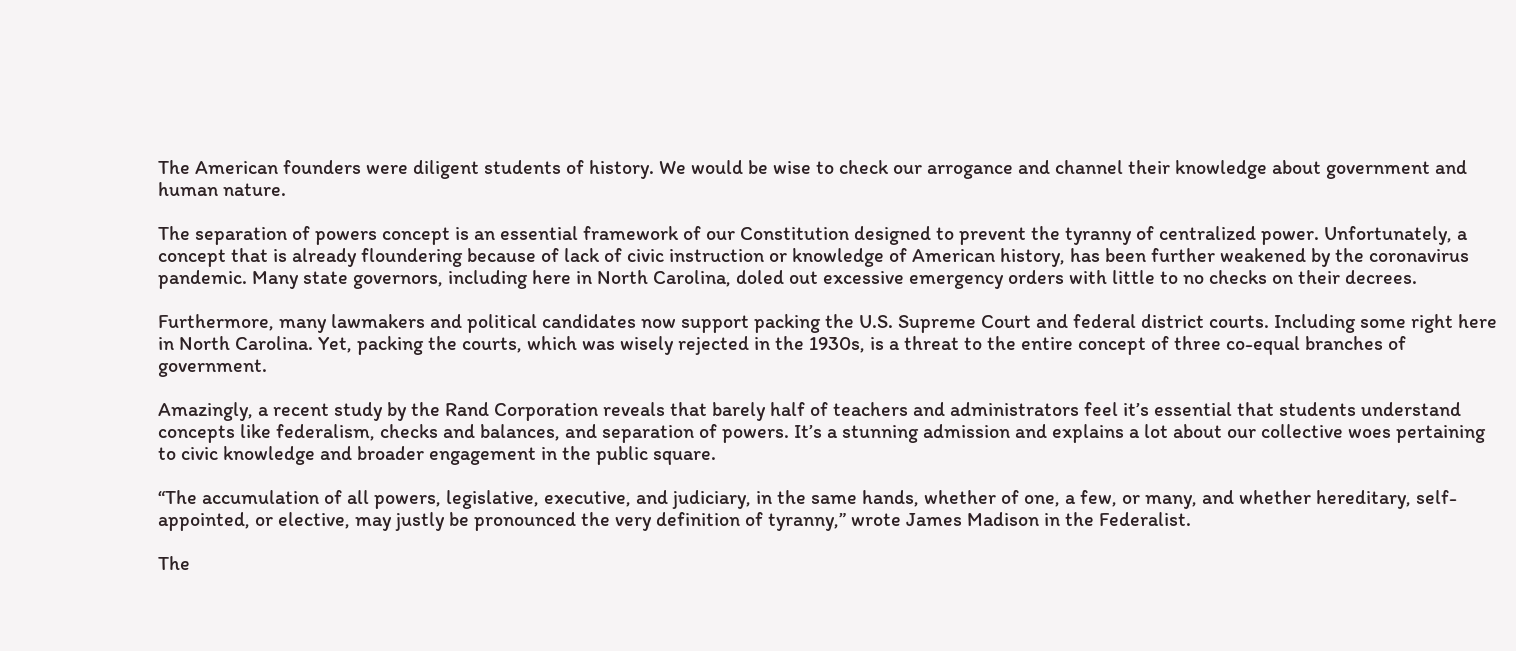The American founders were diligent students of history. We would be wise to check our arrogance and channel their knowledge about government and human nature.

The separation of powers concept is an essential framework of our Constitution designed to prevent the tyranny of centralized power. Unfortunately, a concept that is already floundering because of lack of civic instruction or knowledge of American history, has been further weakened by the coronavirus pandemic. Many state governors, including here in North Carolina, doled out excessive emergency orders with little to no checks on their decrees.

Furthermore, many lawmakers and political candidates now support packing the U.S. Supreme Court and federal district courts. Including some right here in North Carolina. Yet, packing the courts, which was wisely rejected in the 1930s, is a threat to the entire concept of three co-equal branches of government.

Amazingly, a recent study by the Rand Corporation reveals that barely half of teachers and administrators feel it’s essential that students understand concepts like federalism, checks and balances, and separation of powers. It’s a stunning admission and explains a lot about our collective woes pertaining to civic knowledge and broader engagement in the public square.

“The accumulation of all powers, legislative, executive, and judiciary, in the same hands, whether of one, a few, or many, and whether hereditary, self-appointed, or elective, may justly be pronounced the very definition of tyranny,” wrote James Madison in the Federalist.

The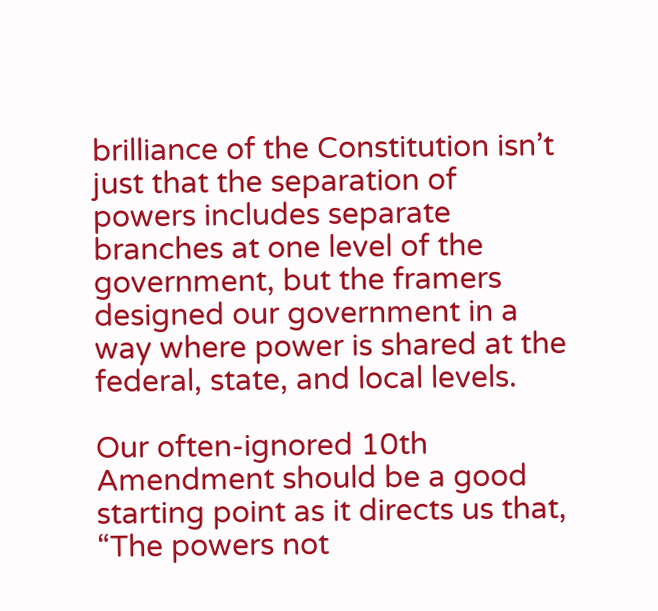brilliance of the Constitution isn’t just that the separation of powers includes separate branches at one level of the government, but the framers designed our government in a way where power is shared at the federal, state, and local levels.

Our often-ignored 10th Amendment should be a good starting point as it directs us that, “The powers not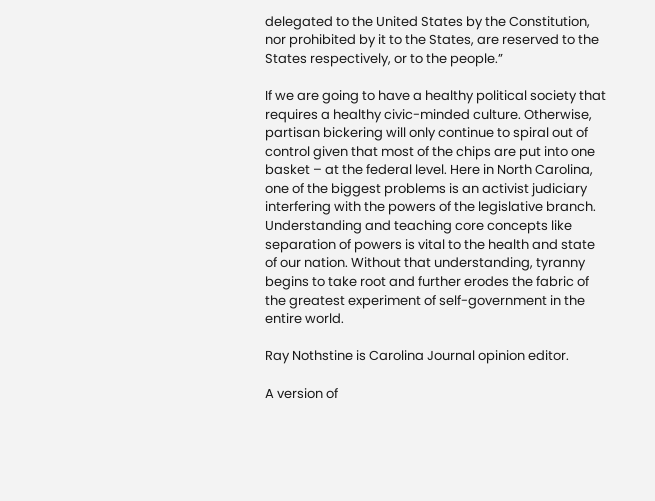delegated to the United States by the Constitution, nor prohibited by it to the States, are reserved to the States respectively, or to the people.”

If we are going to have a healthy political society that requires a healthy civic-minded culture. Otherwise, partisan bickering will only continue to spiral out of control given that most of the chips are put into one basket – at the federal level. Here in North Carolina, one of the biggest problems is an activist judiciary interfering with the powers of the legislative branch. Understanding and teaching core concepts like separation of powers is vital to the health and state of our nation. Without that understanding, tyranny begins to take root and further erodes the fabric of the greatest experiment of self-government in the entire world.

Ray Nothstine is Carolina Journal opinion editor.

A version of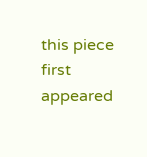this piece first appeared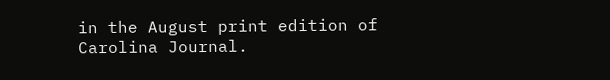in the August print edition of Carolina Journal.